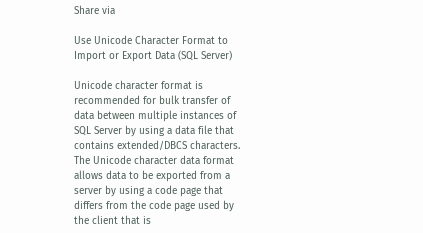Share via

Use Unicode Character Format to Import or Export Data (SQL Server)

Unicode character format is recommended for bulk transfer of data between multiple instances of SQL Server by using a data file that contains extended/DBCS characters. The Unicode character data format allows data to be exported from a server by using a code page that differs from the code page used by the client that is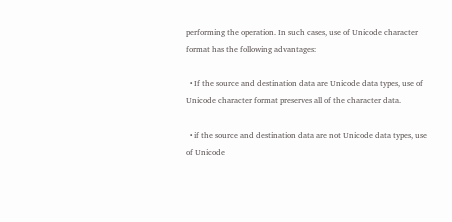performing the operation. In such cases, use of Unicode character format has the following advantages:

  • If the source and destination data are Unicode data types, use of Unicode character format preserves all of the character data.

  • if the source and destination data are not Unicode data types, use of Unicode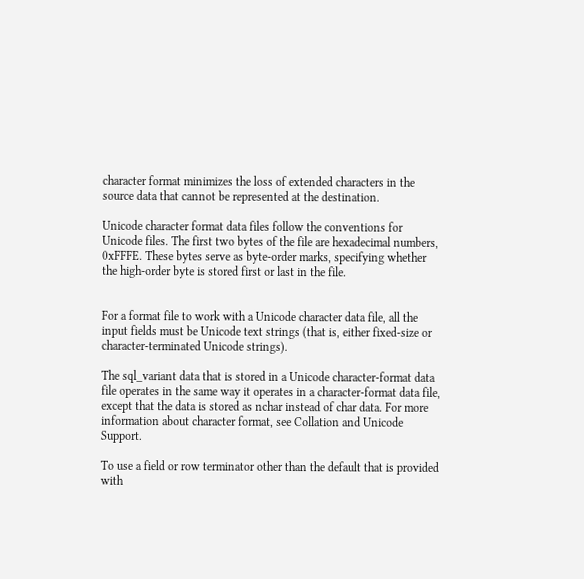character format minimizes the loss of extended characters in the source data that cannot be represented at the destination.

Unicode character format data files follow the conventions for Unicode files. The first two bytes of the file are hexadecimal numbers, 0xFFFE. These bytes serve as byte-order marks, specifying whether the high-order byte is stored first or last in the file.


For a format file to work with a Unicode character data file, all the input fields must be Unicode text strings (that is, either fixed-size or character-terminated Unicode strings).

The sql_variant data that is stored in a Unicode character-format data file operates in the same way it operates in a character-format data file, except that the data is stored as nchar instead of char data. For more information about character format, see Collation and Unicode Support.

To use a field or row terminator other than the default that is provided with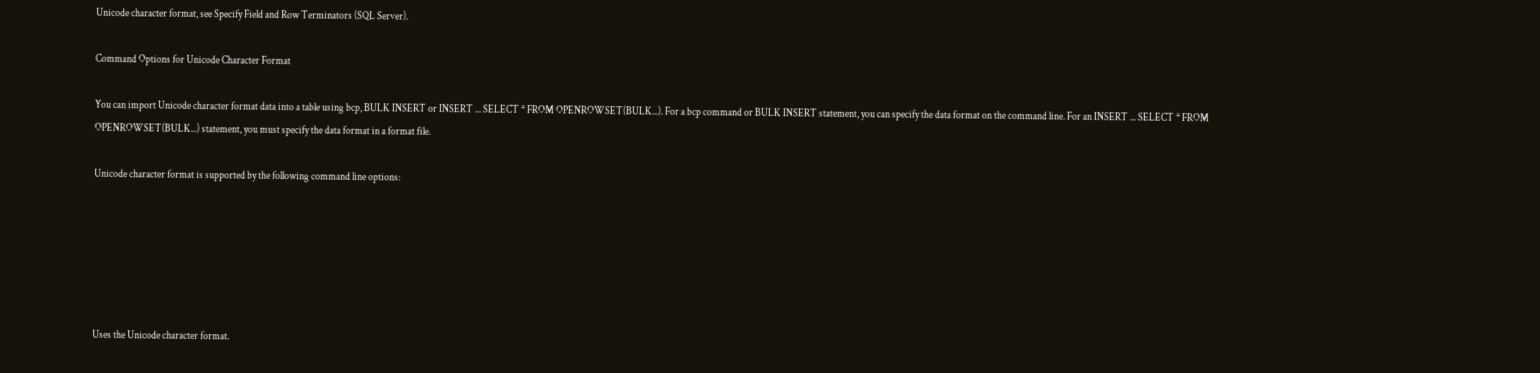Unicode character format, see Specify Field and Row Terminators (SQL Server).

Command Options for Unicode Character Format

You can import Unicode character format data into a table using bcp, BULK INSERT or INSERT ... SELECT * FROM OPENROWSET(BULK...). For a bcp command or BULK INSERT statement, you can specify the data format on the command line. For an INSERT ... SELECT * FROM OPENROWSET(BULK...) statement, you must specify the data format in a format file.

Unicode character format is supported by the following command line options:






Uses the Unicode character format.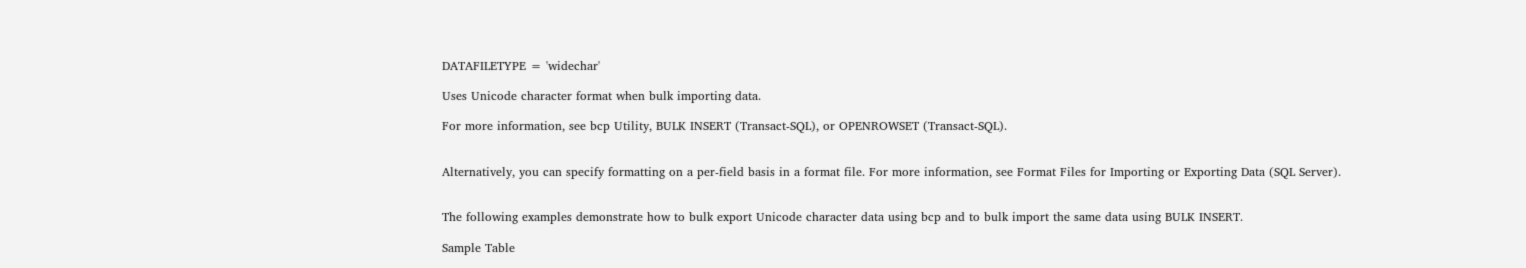DATAFILETYPE = 'widechar'

Uses Unicode character format when bulk importing data.

For more information, see bcp Utility, BULK INSERT (Transact-SQL), or OPENROWSET (Transact-SQL).


Alternatively, you can specify formatting on a per-field basis in a format file. For more information, see Format Files for Importing or Exporting Data (SQL Server).


The following examples demonstrate how to bulk export Unicode character data using bcp and to bulk import the same data using BULK INSERT.

Sample Table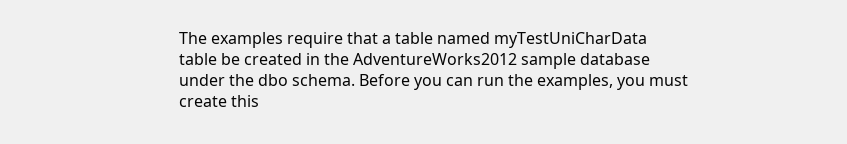The examples require that a table named myTestUniCharData table be created in the AdventureWorks2012 sample database under the dbo schema. Before you can run the examples, you must create this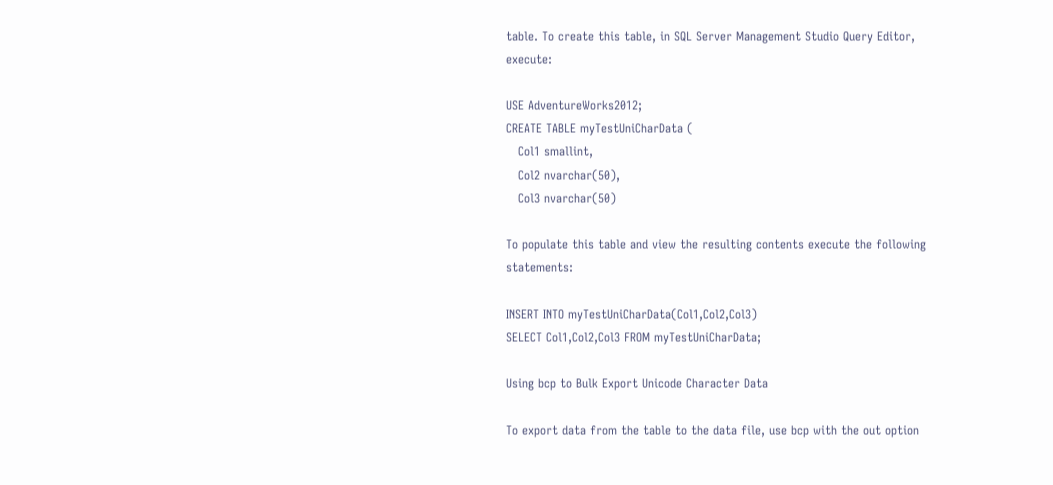table. To create this table, in SQL Server Management Studio Query Editor, execute:

USE AdventureWorks2012;
CREATE TABLE myTestUniCharData (
   Col1 smallint,
   Col2 nvarchar(50),
   Col3 nvarchar(50)

To populate this table and view the resulting contents execute the following statements:

INSERT INTO myTestUniCharData(Col1,Col2,Col3)
SELECT Col1,Col2,Col3 FROM myTestUniCharData;

Using bcp to Bulk Export Unicode Character Data

To export data from the table to the data file, use bcp with the out option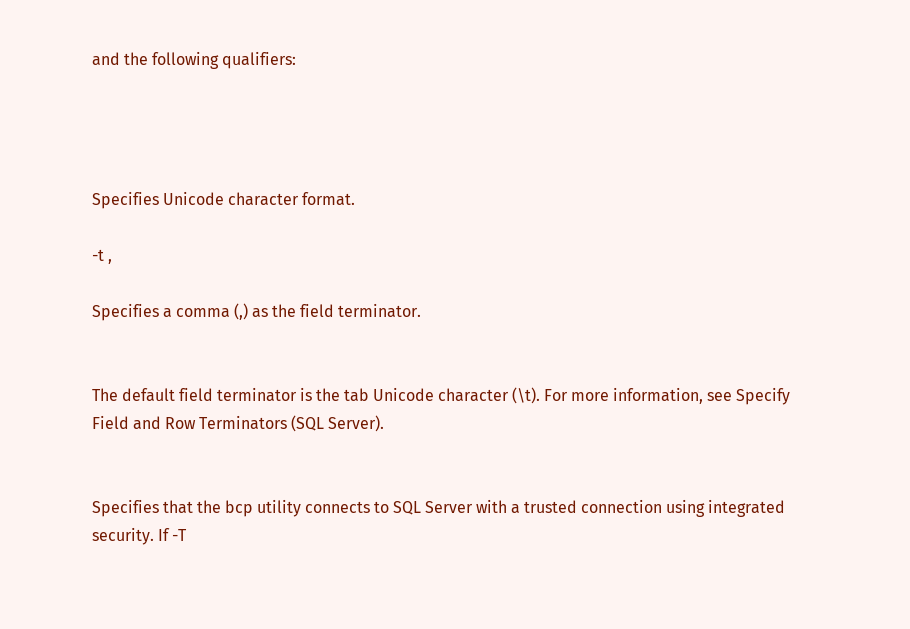and the following qualifiers:




Specifies Unicode character format.

-t ,

Specifies a comma (,) as the field terminator.


The default field terminator is the tab Unicode character (\t). For more information, see Specify Field and Row Terminators (SQL Server).


Specifies that the bcp utility connects to SQL Server with a trusted connection using integrated security. If -T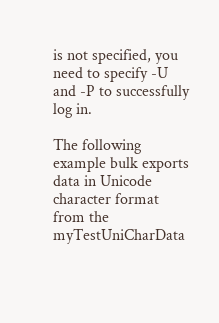is not specified, you need to specify -U and -P to successfully log in.

The following example bulk exports data in Unicode character format from the myTestUniCharData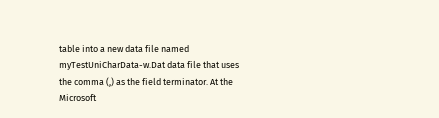table into a new data file named myTestUniCharData-w.Dat data file that uses the comma (,) as the field terminator. At the Microsoft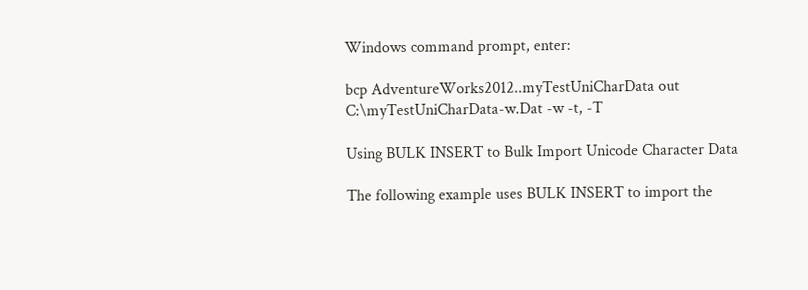Windows command prompt, enter:

bcp AdventureWorks2012..myTestUniCharData out C:\myTestUniCharData-w.Dat -w -t, -T

Using BULK INSERT to Bulk Import Unicode Character Data

The following example uses BULK INSERT to import the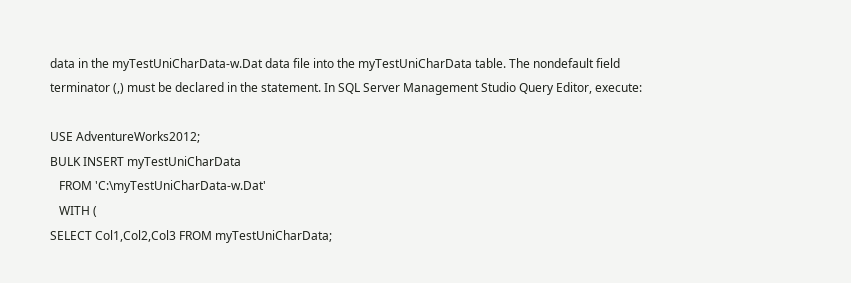data in the myTestUniCharData-w.Dat data file into the myTestUniCharData table. The nondefault field terminator (,) must be declared in the statement. In SQL Server Management Studio Query Editor, execute:

USE AdventureWorks2012;
BULK INSERT myTestUniCharData
   FROM 'C:\myTestUniCharData-w.Dat'
   WITH (
SELECT Col1,Col2,Col3 FROM myTestUniCharData;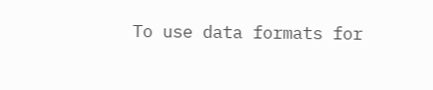To use data formats for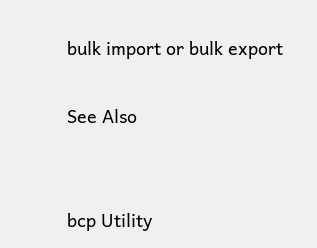bulk import or bulk export

See Also


bcp Utility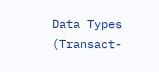Data Types (Transact-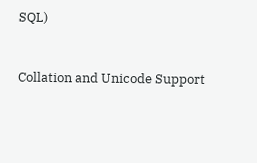SQL)


Collation and Unicode Support